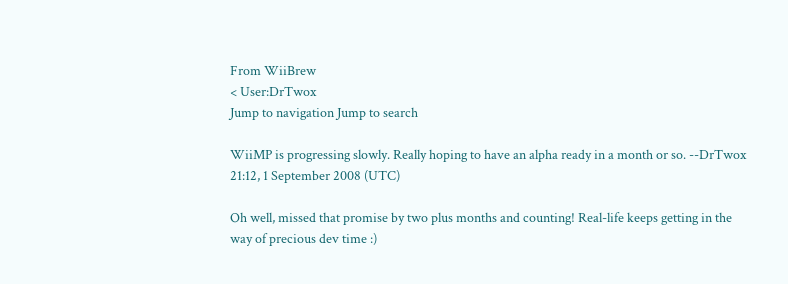From WiiBrew
< User:DrTwox
Jump to navigation Jump to search

WiiMP is progressing slowly. Really hoping to have an alpha ready in a month or so. --DrTwox 21:12, 1 September 2008 (UTC)

Oh well, missed that promise by two plus months and counting! Real-life keeps getting in the way of precious dev time :)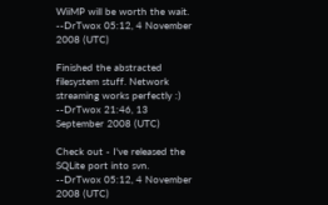WiiMP will be worth the wait. --DrTwox 05:12, 4 November 2008 (UTC)

Finished the abstracted filesystem stuff. Network streaming works perfectly :) --DrTwox 21:46, 13 September 2008 (UTC)

Check out - I've released the SQLite port into svn. --DrTwox 05:12, 4 November 2008 (UTC)